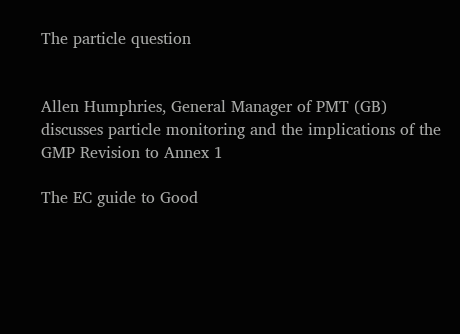The particle question


Allen Humphries, General Manager of PMT (GB) discusses particle monitoring and the implications of the GMP Revision to Annex 1

The EC guide to Good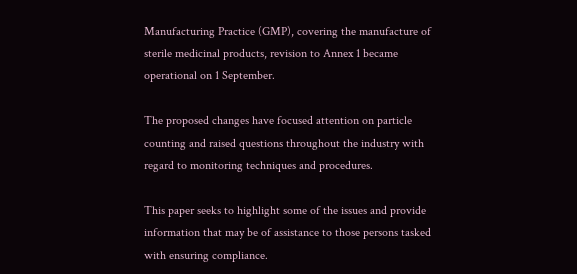Manufacturing Practice (GMP), covering the manufacture of sterile medicinal products, revision to Annex 1 became operational on 1 September.

The proposed changes have focused attention on particle counting and raised questions throughout the industry with regard to monitoring techniques and procedures.

This paper seeks to highlight some of the issues and provide information that may be of assistance to those persons tasked with ensuring compliance.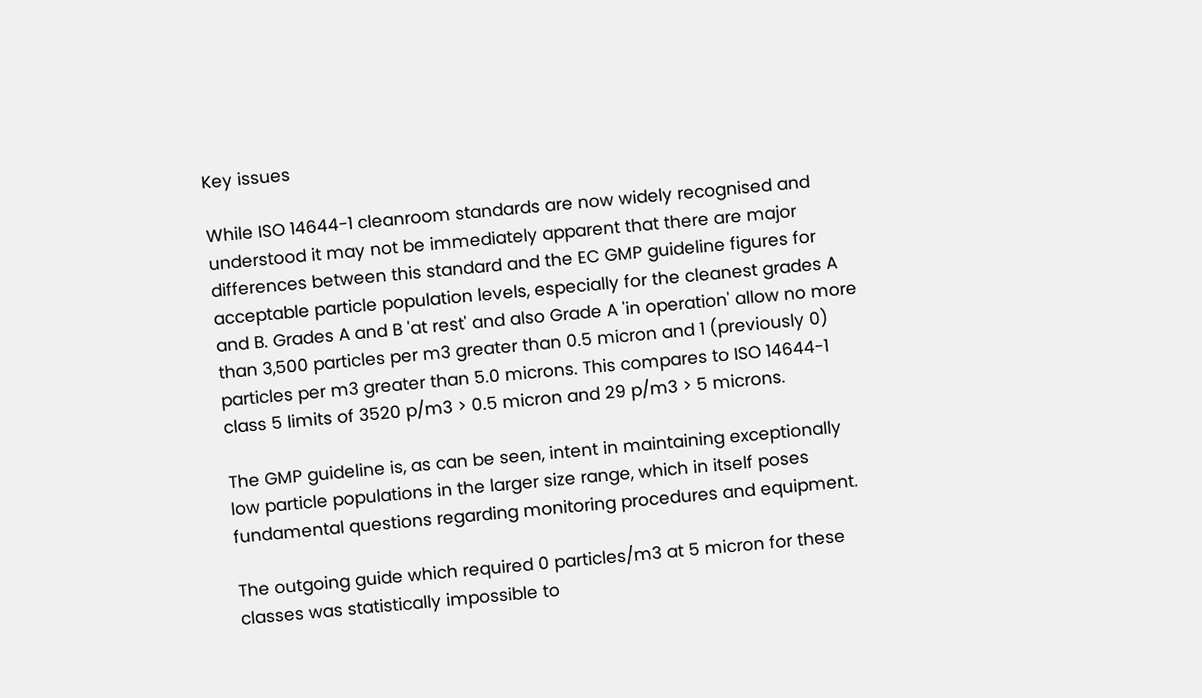Key issues

While ISO 14644-1 cleanroom standards are now widely recognised and understood it may not be immediately apparent that there are major differences between this standard and the EC GMP guideline figures for acceptable particle population levels, especially for the cleanest grades A and B. Grades A and B 'at rest' and also Grade A 'in operation' allow no more than 3,500 particles per m3 greater than 0.5 micron and 1 (previously 0) particles per m3 greater than 5.0 microns. This compares to ISO 14644-1 class 5 limits of 3520 p/m3 > 0.5 micron and 29 p/m3 > 5 microns.

The GMP guideline is, as can be seen, intent in maintaining exceptionally low particle populations in the larger size range, which in itself poses fundamental questions regarding monitoring procedures and equipment.

The outgoing guide which required 0 particles/m3 at 5 micron for these classes was statistically impossible to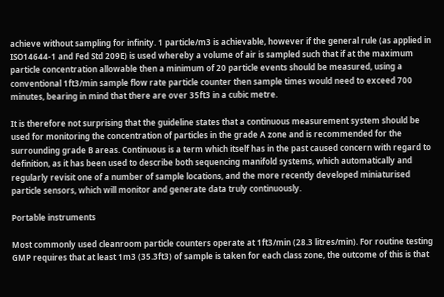achieve without sampling for infinity. 1 particle/m3 is achievable, however if the general rule (as applied in ISO14644-1 and Fed Std 209E) is used whereby a volume of air is sampled such that if at the maximum particle concentration allowable then a minimum of 20 particle events should be measured, using a conventional 1ft3/min sample flow rate particle counter then sample times would need to exceed 700 minutes, bearing in mind that there are over 35ft3 in a cubic metre.

It is therefore not surprising that the guideline states that a continuous measurement system should be used for monitoring the concentration of particles in the grade A zone and is recommended for the surrounding grade B areas. Continuous is a term which itself has in the past caused concern with regard to definition, as it has been used to describe both sequencing manifold systems, which automatically and regularly revisit one of a number of sample locations, and the more recently developed miniaturised particle sensors, which will monitor and generate data truly continuously.

Portable instruments

Most commonly used cleanroom particle counters operate at 1ft3/min (28.3 litres/min). For routine testing GMP requires that at least 1m3 (35.3ft3) of sample is taken for each class zone, the outcome of this is that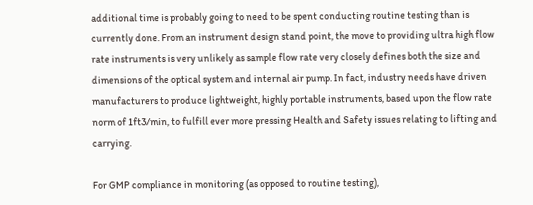additional time is probably going to need to be spent conducting routine testing than is currently done. From an instrument design stand point, the move to providing ultra high flow rate instruments is very unlikely as sample flow rate very closely defines both the size and dimensions of the optical system and internal air pump. In fact, industry needs have driven manufacturers to produce lightweight, highly portable instruments, based upon the flow rate norm of 1ft3/min, to fulfill ever more pressing Health and Safety issues relating to lifting and carrying.

For GMP compliance in monitoring (as opposed to routine testing),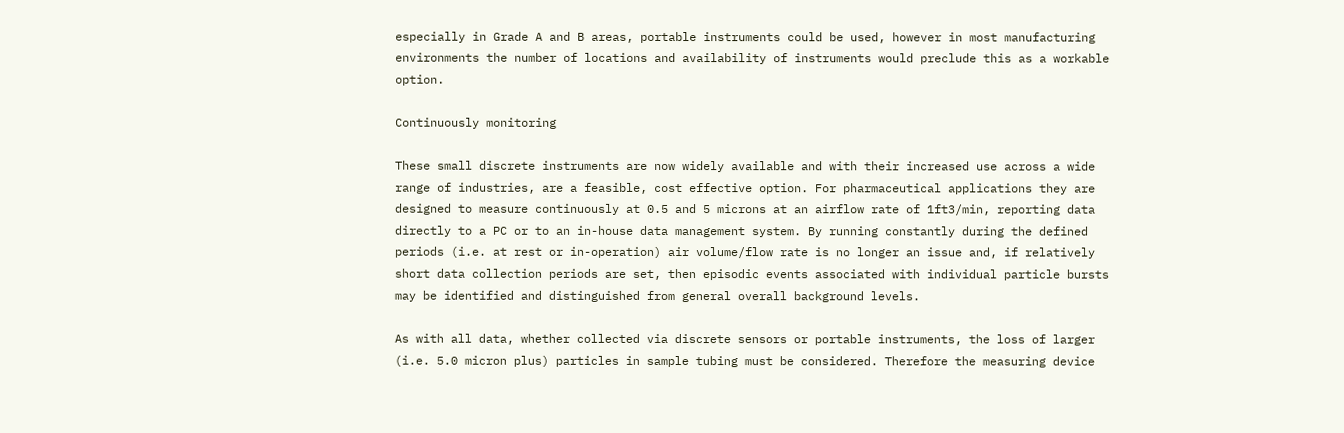especially in Grade A and B areas, portable instruments could be used, however in most manufacturing environments the number of locations and availability of instruments would preclude this as a workable option.

Continuously monitoring

These small discrete instruments are now widely available and with their increased use across a wide range of industries, are a feasible, cost effective option. For pharmaceutical applications they are designed to measure continuously at 0.5 and 5 microns at an airflow rate of 1ft3/min, reporting data directly to a PC or to an in-house data management system. By running constantly during the defined periods (i.e. at rest or in-operation) air volume/flow rate is no longer an issue and, if relatively short data collection periods are set, then episodic events associated with individual particle bursts may be identified and distinguished from general overall background levels.

As with all data, whether collected via discrete sensors or portable instruments, the loss of larger (i.e. 5.0 micron plus) particles in sample tubing must be considered. Therefore the measuring device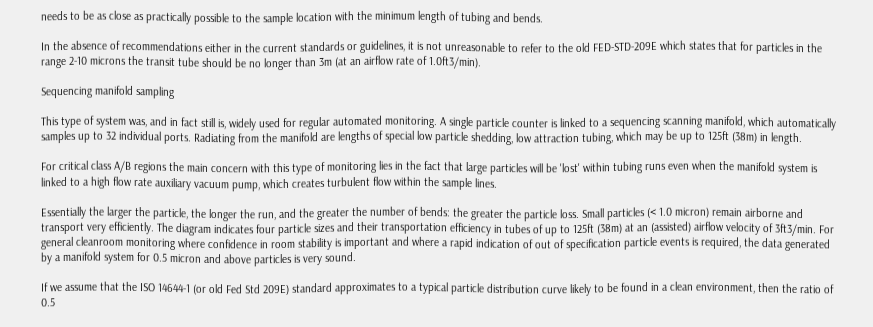needs to be as close as practically possible to the sample location with the minimum length of tubing and bends.

In the absence of recommendations either in the current standards or guidelines, it is not unreasonable to refer to the old FED-STD-209E which states that for particles in the range 2-10 microns the transit tube should be no longer than 3m (at an airflow rate of 1.0ft3/min).

Sequencing manifold sampling

This type of system was, and in fact still is, widely used for regular automated monitoring. A single particle counter is linked to a sequencing scanning manifold, which automatically samples up to 32 individual ports. Radiating from the manifold are lengths of special low particle shedding, low attraction tubing, which may be up to 125ft (38m) in length.

For critical class A/B regions the main concern with this type of monitoring lies in the fact that large particles will be 'lost' within tubing runs even when the manifold system is linked to a high flow rate auxiliary vacuum pump, which creates turbulent flow within the sample lines.

Essentially the larger the particle, the longer the run, and the greater the number of bends: the greater the particle loss. Small particles (< 1.0 micron) remain airborne and transport very efficiently. The diagram indicates four particle sizes and their transportation efficiency in tubes of up to 125ft (38m) at an (assisted) airflow velocity of 3ft3/min. For general cleanroom monitoring where confidence in room stability is important and where a rapid indication of out of specification particle events is required, the data generated by a manifold system for 0.5 micron and above particles is very sound.

If we assume that the ISO 14644-1 (or old Fed Std 209E) standard approximates to a typical particle distribution curve likely to be found in a clean environment, then the ratio of 0.5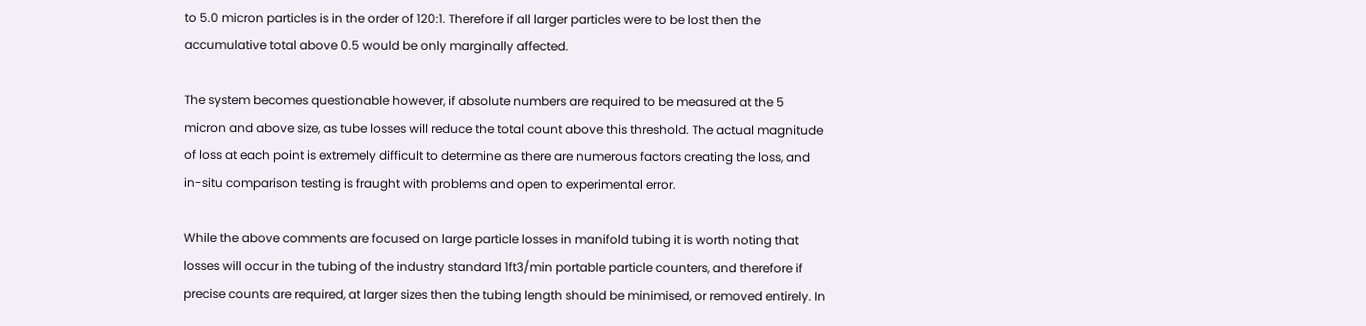to 5.0 micron particles is in the order of 120:1. Therefore if all larger particles were to be lost then the accumulative total above 0.5 would be only marginally affected.

The system becomes questionable however, if absolute numbers are required to be measured at the 5 micron and above size, as tube losses will reduce the total count above this threshold. The actual magnitude of loss at each point is extremely difficult to determine as there are numerous factors creating the loss, and in-situ comparison testing is fraught with problems and open to experimental error.

While the above comments are focused on large particle losses in manifold tubing it is worth noting that losses will occur in the tubing of the industry standard 1ft3/min portable particle counters, and therefore if precise counts are required, at larger sizes then the tubing length should be minimised, or removed entirely. In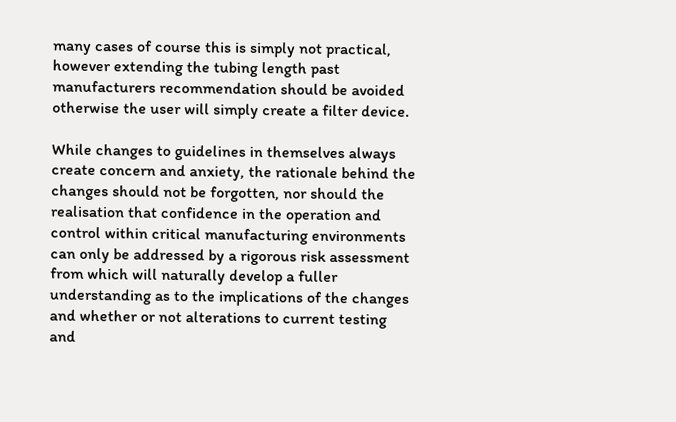many cases of course this is simply not practical, however extending the tubing length past manufacturers recommendation should be avoided otherwise the user will simply create a filter device.

While changes to guidelines in themselves always create concern and anxiety, the rationale behind the changes should not be forgotten, nor should the realisation that confidence in the operation and control within critical manufacturing environments can only be addressed by a rigorous risk assessment from which will naturally develop a fuller understanding as to the implications of the changes and whether or not alterations to current testing and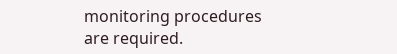monitoring procedures are required.